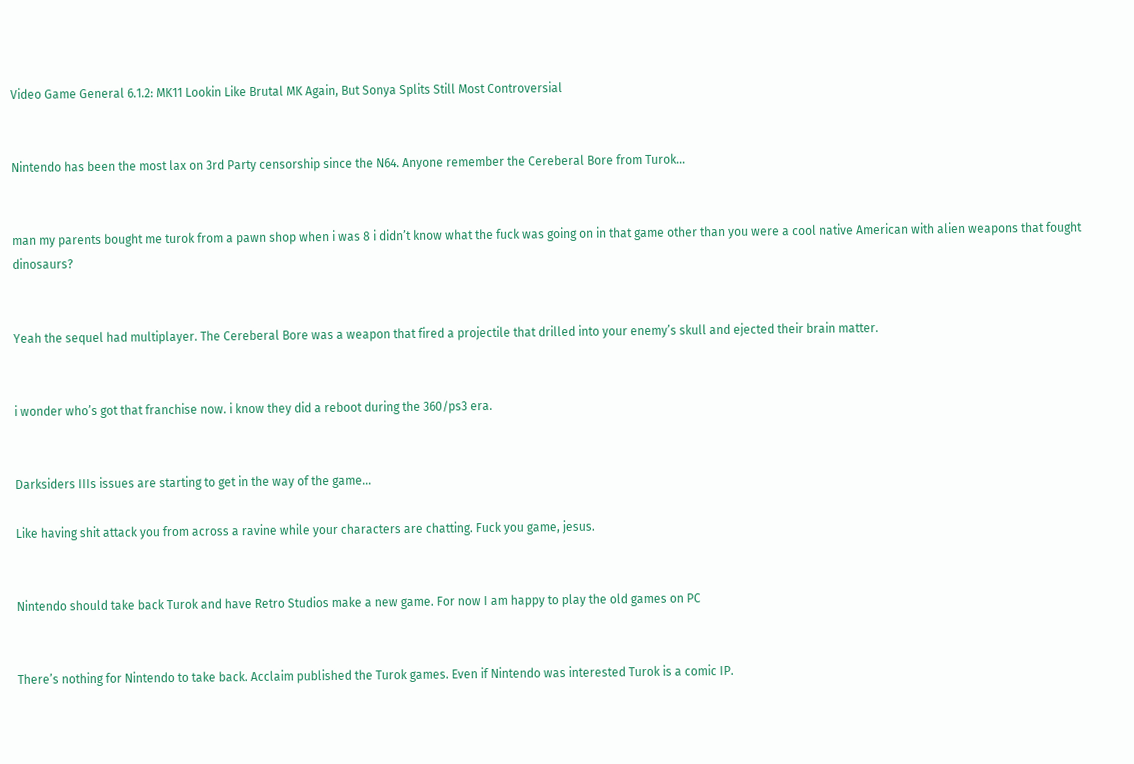Video Game General 6.1.2: MK11 Lookin Like Brutal MK Again, But Sonya Splits Still Most Controversial


Nintendo has been the most lax on 3rd Party censorship since the N64. Anyone remember the Cereberal Bore from Turok…


man my parents bought me turok from a pawn shop when i was 8 i didn’t know what the fuck was going on in that game other than you were a cool native American with alien weapons that fought dinosaurs?


Yeah the sequel had multiplayer. The Cereberal Bore was a weapon that fired a projectile that drilled into your enemy’s skull and ejected their brain matter.


i wonder who’s got that franchise now. i know they did a reboot during the 360/ps3 era.


Darksiders IIIs issues are starting to get in the way of the game…

Like having shit attack you from across a ravine while your characters are chatting. Fuck you game, jesus.


Nintendo should take back Turok and have Retro Studios make a new game. For now I am happy to play the old games on PC


There’s nothing for Nintendo to take back. Acclaim published the Turok games. Even if Nintendo was interested Turok is a comic IP.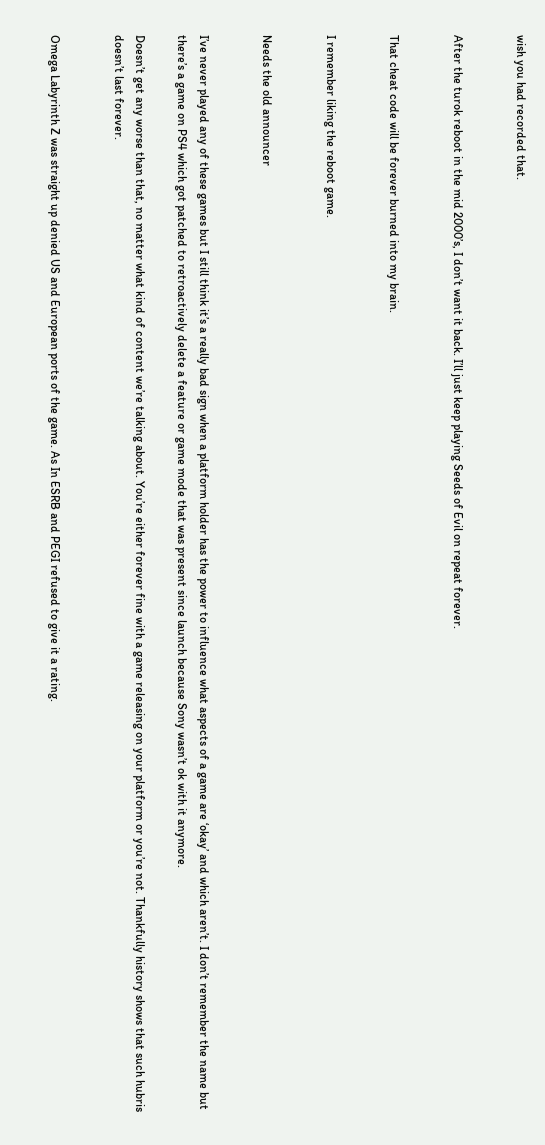wish you had recorded that.


After the turok reboot in the mid 2000’s, I don’t want it back. I’ll just keep playing Seeds of Evil on repeat forever.


That cheat code will be forever burned into my brain.


I remember liking the reboot game.


Needs the old announcer


I’ve never played any of these games but I still think it’s a really bad sign when a platform holder has the power to influence what aspects of a game are ‘okay’ and which aren’t. I don’t remember the name but there’s a game on PS4 which got patched to retroactively delete a feature or game mode that was present since launch because Sony wasn’t ok with it anymore.

Doesn’t get any worse than that, no matter what kind of content we’re talking about. You’re either forever fine with a game releasing on your platform or you’re not. Thankfully history shows that such hubris doesn’t last forever.


Omega Labyrinth Z was straight up denied US and European ports of the game. As In ESRB and PEGI refused to give it a rating.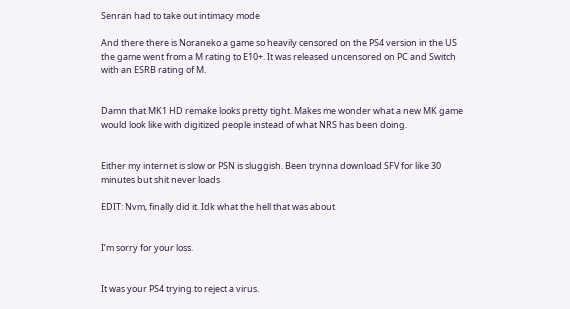Senran had to take out intimacy mode

And there there is Noraneko a game so heavily censored on the PS4 version in the US the game went from a M rating to E10+. It was released uncensored on PC and Switch with an ESRB rating of M.


Damn that MK1 HD remake looks pretty tight. Makes me wonder what a new MK game would look like with digitized people instead of what NRS has been doing.


Either my internet is slow or PSN is sluggish. Been trynna download SFV for like 30 minutes but shit never loads

EDIT: Nvm, finally did it. Idk what the hell that was about


I’m sorry for your loss.


It was your PS4 trying to reject a virus.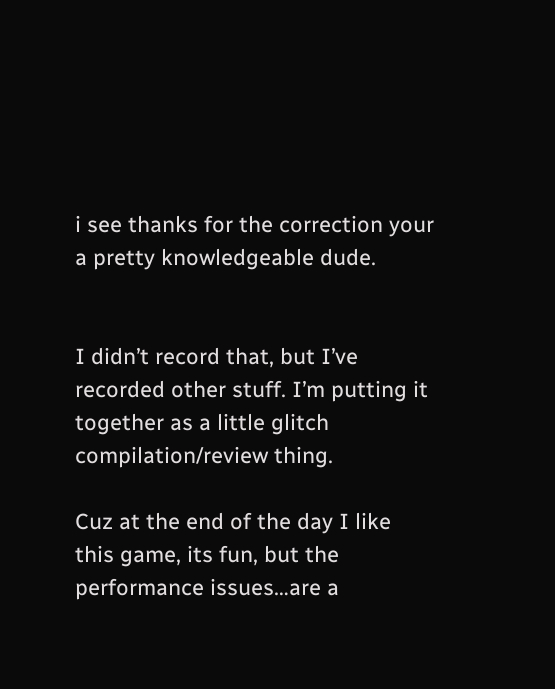i see thanks for the correction your a pretty knowledgeable dude.


I didn’t record that, but I’ve recorded other stuff. I’m putting it together as a little glitch compilation/review thing.

Cuz at the end of the day I like this game, its fun, but the performance issues…are a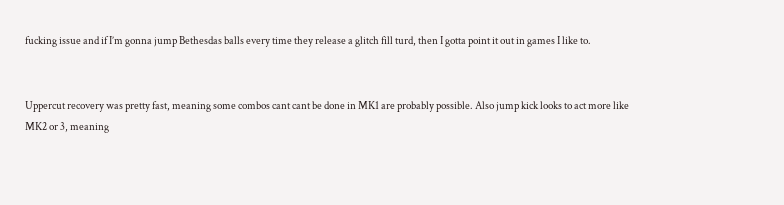fucking issue and if I’m gonna jump Bethesdas balls every time they release a glitch fill turd, then I gotta point it out in games I like to.


Uppercut recovery was pretty fast, meaning some combos cant cant be done in MK1 are probably possible. Also jump kick looks to act more like MK2 or 3, meaning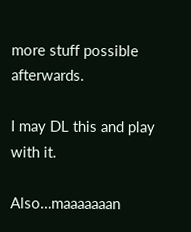more stuff possible afterwards.

I may DL this and play with it.

Also…maaaaaaan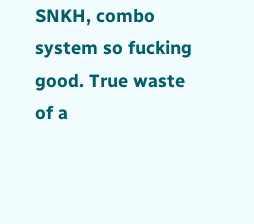SNKH, combo system so fucking good. True waste of a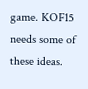game. KOF15 needs some of these ideas.